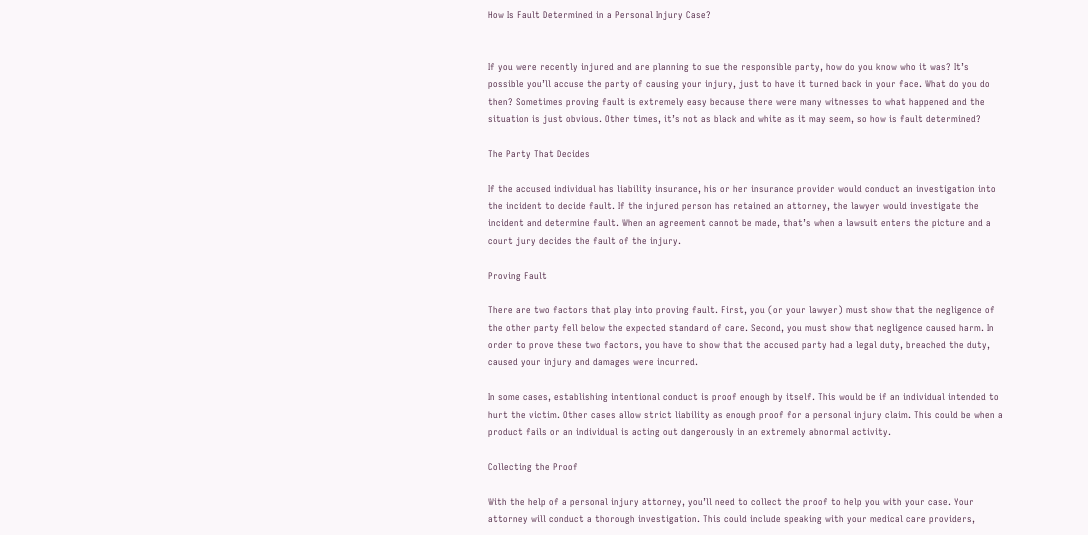How Is Fault Determined in a Personal Injury Case?


If you were recently injured and are planning to sue the responsible party, how do you know who it was? It’s possible you’ll accuse the party of causing your injury, just to have it turned back in your face. What do you do then? Sometimes proving fault is extremely easy because there were many witnesses to what happened and the situation is just obvious. Other times, it’s not as black and white as it may seem, so how is fault determined?

The Party That Decides

If the accused individual has liability insurance, his or her insurance provider would conduct an investigation into the incident to decide fault. If the injured person has retained an attorney, the lawyer would investigate the incident and determine fault. When an agreement cannot be made, that’s when a lawsuit enters the picture and a court jury decides the fault of the injury.

Proving Fault

There are two factors that play into proving fault. First, you (or your lawyer) must show that the negligence of the other party fell below the expected standard of care. Second, you must show that negligence caused harm. In order to prove these two factors, you have to show that the accused party had a legal duty, breached the duty, caused your injury and damages were incurred.

In some cases, establishing intentional conduct is proof enough by itself. This would be if an individual intended to hurt the victim. Other cases allow strict liability as enough proof for a personal injury claim. This could be when a product fails or an individual is acting out dangerously in an extremely abnormal activity.

Collecting the Proof

With the help of a personal injury attorney, you’ll need to collect the proof to help you with your case. Your attorney will conduct a thorough investigation. This could include speaking with your medical care providers,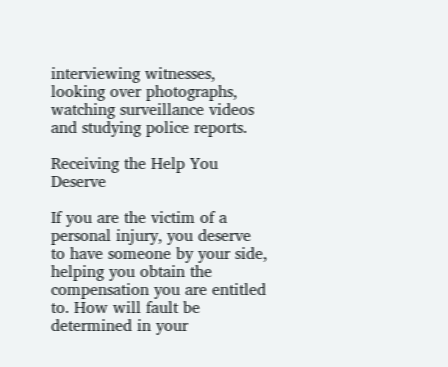interviewing witnesses, looking over photographs, watching surveillance videos and studying police reports.

Receiving the Help You Deserve

If you are the victim of a personal injury, you deserve to have someone by your side, helping you obtain the compensation you are entitled to. How will fault be determined in your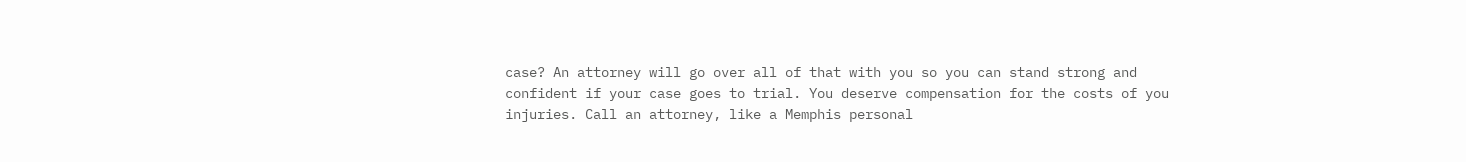case? An attorney will go over all of that with you so you can stand strong and confident if your case goes to trial. You deserve compensation for the costs of you injuries. Call an attorney, like a Memphis personal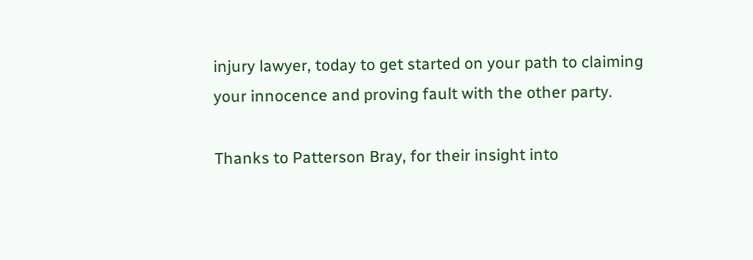injury lawyer, today to get started on your path to claiming your innocence and proving fault with the other party.

Thanks to Patterson Bray, for their insight into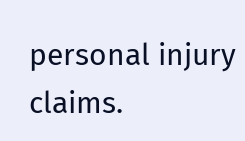personal injury claims.